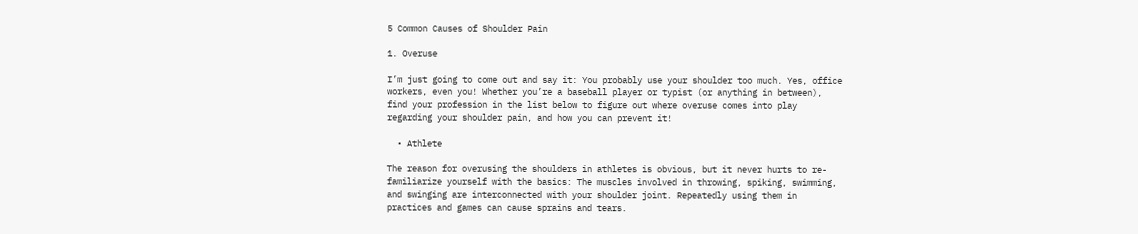5 Common Causes of Shoulder Pain

1. Overuse

I’m just going to come out and say it: You probably use your shoulder too much. Yes, office workers, even you! Whether you’re a baseball player or typist (or anything in between), find your profession in the list below to figure out where overuse comes into play regarding your shoulder pain, and how you can prevent it!

  • Athlete

The reason for overusing the shoulders in athletes is obvious, but it never hurts to re-familiarize yourself with the basics: The muscles involved in throwing, spiking, swimming, and swinging are interconnected with your shoulder joint. Repeatedly using them in practices and games can cause sprains and tears.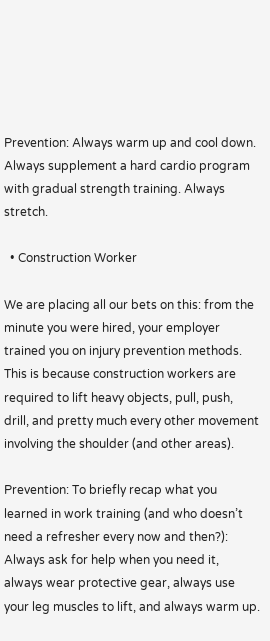Prevention: Always warm up and cool down. Always supplement a hard cardio program with gradual strength training. Always stretch.

  • Construction Worker

We are placing all our bets on this: from the minute you were hired, your employer trained you on injury prevention methods. This is because construction workers are required to lift heavy objects, pull, push, drill, and pretty much every other movement involving the shoulder (and other areas).

Prevention: To briefly recap what you learned in work training (and who doesn’t need a refresher every now and then?): Always ask for help when you need it, always wear protective gear, always use your leg muscles to lift, and always warm up.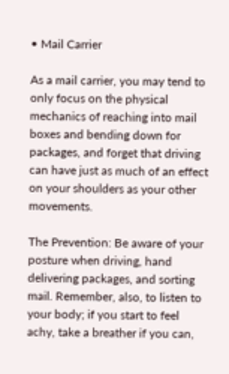• Mail Carrier

As a mail carrier, you may tend to only focus on the physical mechanics of reaching into mail boxes and bending down for packages, and forget that driving can have just as much of an effect on your shoulders as your other movements.

The Prevention: Be aware of your posture when driving, hand delivering packages, and sorting mail. Remember, also, to listen to your body; if you start to feel achy, take a breather if you can,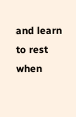and learn to rest when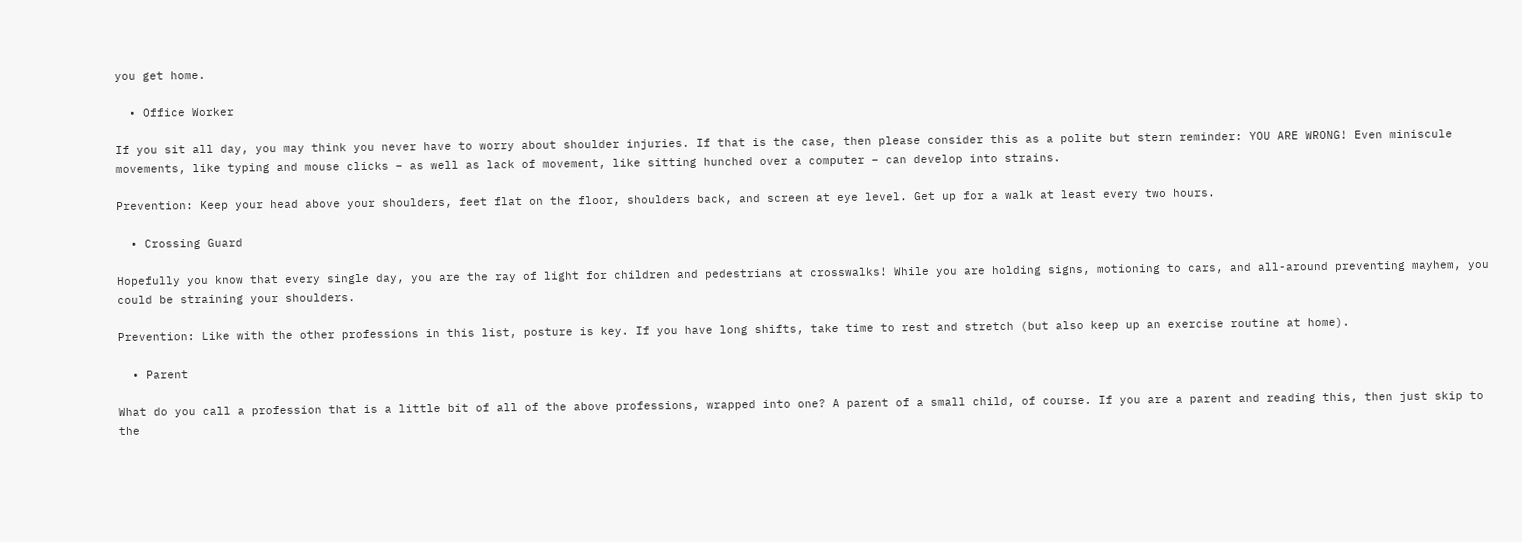you get home.

  • Office Worker

If you sit all day, you may think you never have to worry about shoulder injuries. If that is the case, then please consider this as a polite but stern reminder: YOU ARE WRONG! Even miniscule movements, like typing and mouse clicks – as well as lack of movement, like sitting hunched over a computer – can develop into strains.

Prevention: Keep your head above your shoulders, feet flat on the floor, shoulders back, and screen at eye level. Get up for a walk at least every two hours.

  • Crossing Guard

Hopefully you know that every single day, you are the ray of light for children and pedestrians at crosswalks! While you are holding signs, motioning to cars, and all-around preventing mayhem, you could be straining your shoulders.

Prevention: Like with the other professions in this list, posture is key. If you have long shifts, take time to rest and stretch (but also keep up an exercise routine at home).

  • Parent

What do you call a profession that is a little bit of all of the above professions, wrapped into one? A parent of a small child, of course. If you are a parent and reading this, then just skip to the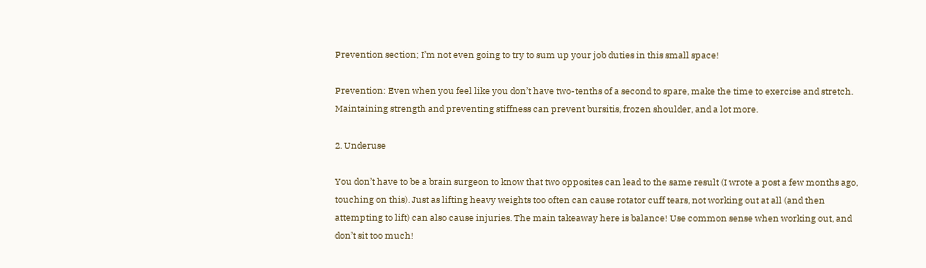Prevention section; I’m not even going to try to sum up your job duties in this small space!

Prevention: Even when you feel like you don’t have two-tenths of a second to spare, make the time to exercise and stretch. Maintaining strength and preventing stiffness can prevent bursitis, frozen shoulder, and a lot more.

2. Underuse

You don’t have to be a brain surgeon to know that two opposites can lead to the same result (I wrote a post a few months ago, touching on this). Just as lifting heavy weights too often can cause rotator cuff tears, not working out at all (and then attempting to lift) can also cause injuries. The main takeaway here is balance! Use common sense when working out, and don’t sit too much!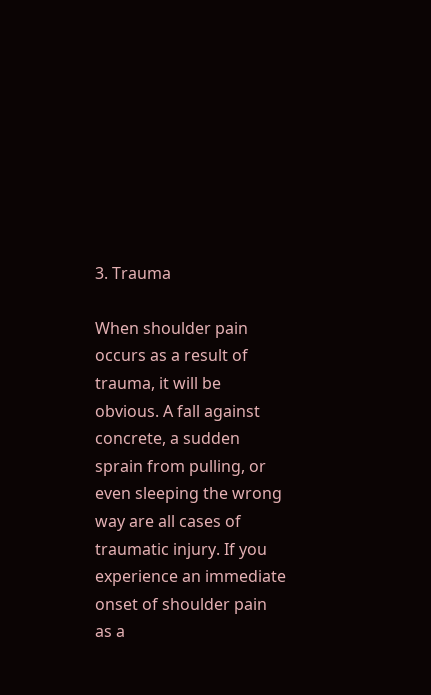3. Trauma

When shoulder pain occurs as a result of trauma, it will be obvious. A fall against concrete, a sudden sprain from pulling, or even sleeping the wrong way are all cases of traumatic injury. If you experience an immediate onset of shoulder pain as a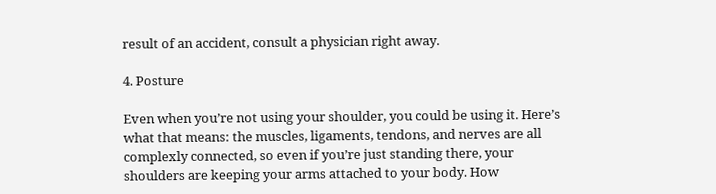result of an accident, consult a physician right away.

4. Posture

Even when you’re not using your shoulder, you could be using it. Here’s what that means: the muscles, ligaments, tendons, and nerves are all complexly connected, so even if you’re just standing there, your shoulders are keeping your arms attached to your body. How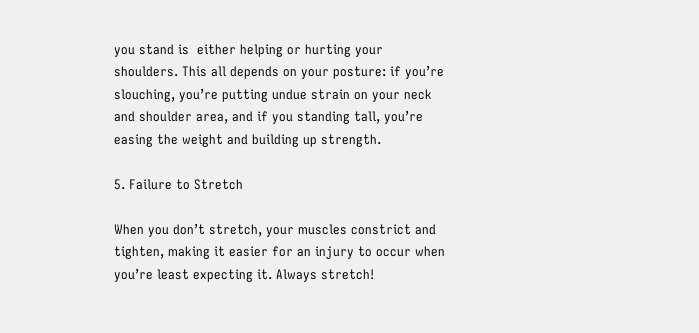you stand is  either helping or hurting your shoulders. This all depends on your posture: if you’re slouching, you’re putting undue strain on your neck and shoulder area, and if you standing tall, you’re easing the weight and building up strength.

5. Failure to Stretch

When you don’t stretch, your muscles constrict and tighten, making it easier for an injury to occur when you’re least expecting it. Always stretch!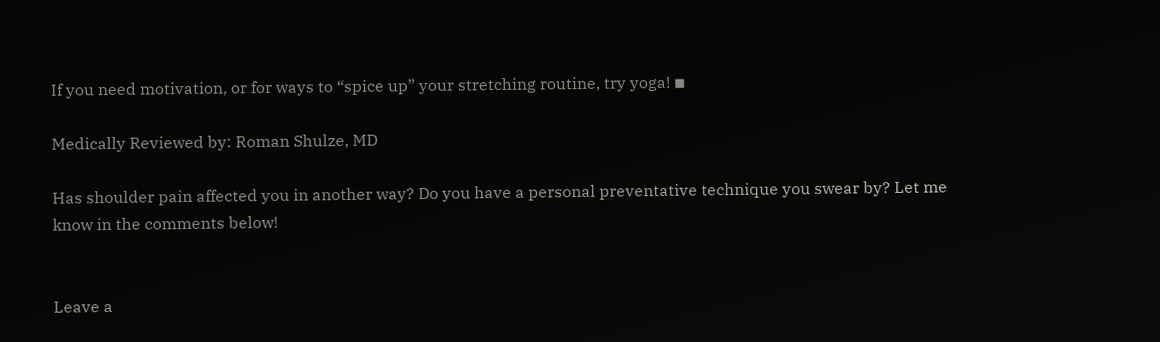If you need motivation, or for ways to “spice up” your stretching routine, try yoga! ◾

Medically Reviewed by: Roman Shulze, MD

Has shoulder pain affected you in another way? Do you have a personal preventative technique you swear by? Let me know in the comments below!


Leave a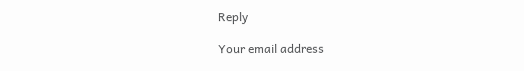Reply

Your email address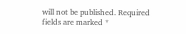will not be published. Required fields are marked *